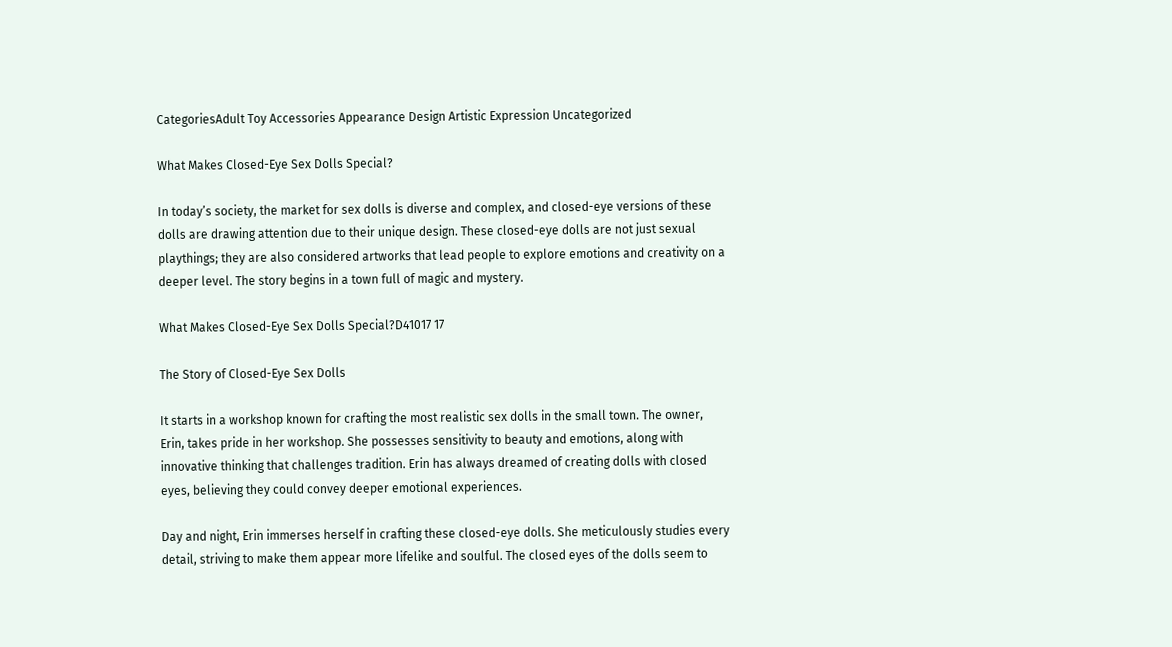CategoriesAdult Toy Accessories Appearance Design Artistic Expression Uncategorized

What Makes Closed-Eye Sex Dolls Special?

In today’s society, the market for sex dolls is diverse and complex, and closed-eye versions of these dolls are drawing attention due to their unique design. These closed-eye dolls are not just sexual playthings; they are also considered artworks that lead people to explore emotions and creativity on a deeper level. The story begins in a town full of magic and mystery.

What Makes Closed-Eye Sex Dolls Special?D41017 17

The Story of Closed-Eye Sex Dolls

It starts in a workshop known for crafting the most realistic sex dolls in the small town. The owner, Erin, takes pride in her workshop. She possesses sensitivity to beauty and emotions, along with innovative thinking that challenges tradition. Erin has always dreamed of creating dolls with closed eyes, believing they could convey deeper emotional experiences.

Day and night, Erin immerses herself in crafting these closed-eye dolls. She meticulously studies every detail, striving to make them appear more lifelike and soulful. The closed eyes of the dolls seem to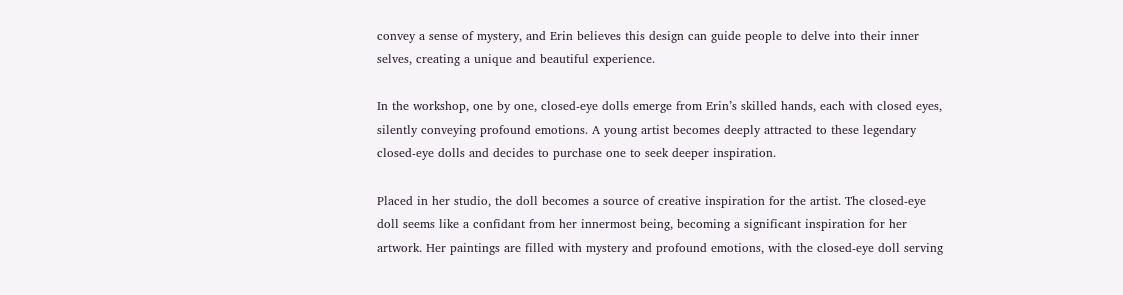convey a sense of mystery, and Erin believes this design can guide people to delve into their inner selves, creating a unique and beautiful experience.

In the workshop, one by one, closed-eye dolls emerge from Erin’s skilled hands, each with closed eyes, silently conveying profound emotions. A young artist becomes deeply attracted to these legendary closed-eye dolls and decides to purchase one to seek deeper inspiration.

Placed in her studio, the doll becomes a source of creative inspiration for the artist. The closed-eye doll seems like a confidant from her innermost being, becoming a significant inspiration for her artwork. Her paintings are filled with mystery and profound emotions, with the closed-eye doll serving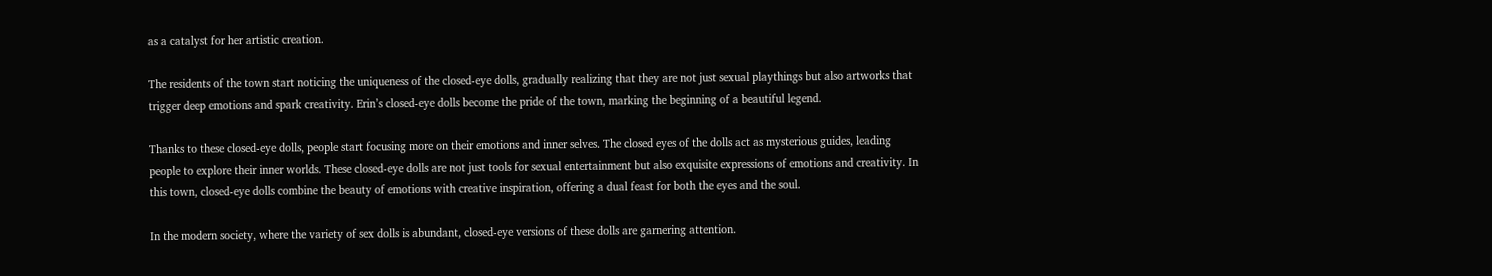as a catalyst for her artistic creation.

The residents of the town start noticing the uniqueness of the closed-eye dolls, gradually realizing that they are not just sexual playthings but also artworks that trigger deep emotions and spark creativity. Erin’s closed-eye dolls become the pride of the town, marking the beginning of a beautiful legend.

Thanks to these closed-eye dolls, people start focusing more on their emotions and inner selves. The closed eyes of the dolls act as mysterious guides, leading people to explore their inner worlds. These closed-eye dolls are not just tools for sexual entertainment but also exquisite expressions of emotions and creativity. In this town, closed-eye dolls combine the beauty of emotions with creative inspiration, offering a dual feast for both the eyes and the soul.

In the modern society, where the variety of sex dolls is abundant, closed-eye versions of these dolls are garnering attention.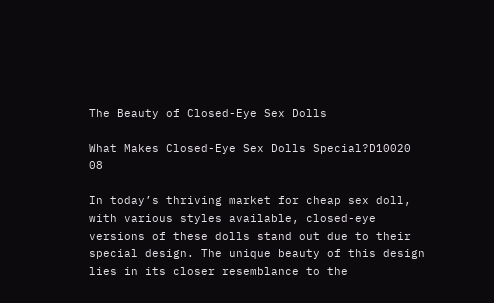The Beauty of Closed-Eye Sex Dolls

What Makes Closed-Eye Sex Dolls Special?D10020 08

In today’s thriving market for cheap sex doll, with various styles available, closed-eye versions of these dolls stand out due to their special design. The unique beauty of this design lies in its closer resemblance to the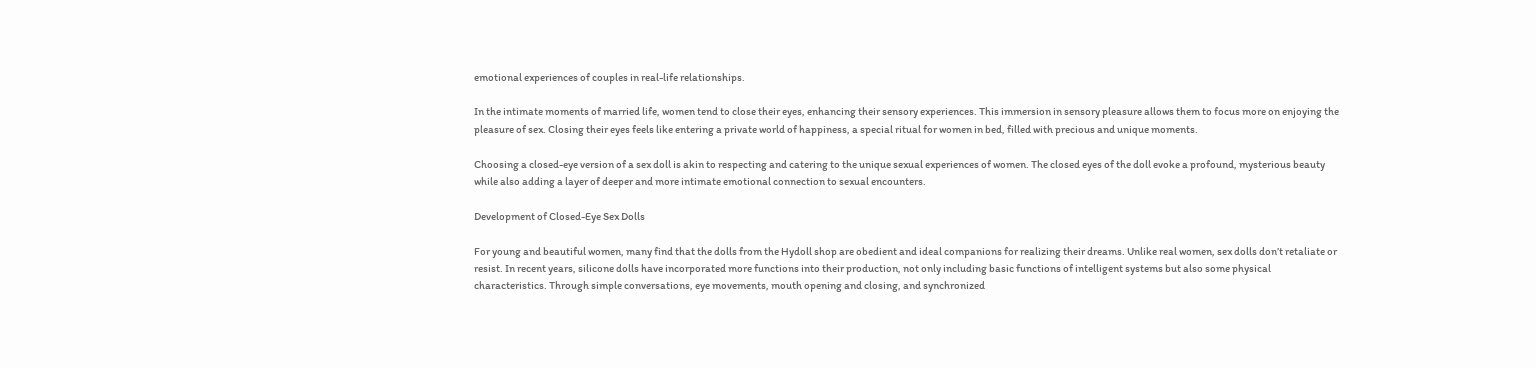emotional experiences of couples in real-life relationships.

In the intimate moments of married life, women tend to close their eyes, enhancing their sensory experiences. This immersion in sensory pleasure allows them to focus more on enjoying the pleasure of sex. Closing their eyes feels like entering a private world of happiness, a special ritual for women in bed, filled with precious and unique moments.

Choosing a closed-eye version of a sex doll is akin to respecting and catering to the unique sexual experiences of women. The closed eyes of the doll evoke a profound, mysterious beauty while also adding a layer of deeper and more intimate emotional connection to sexual encounters.

Development of Closed-Eye Sex Dolls

For young and beautiful women, many find that the dolls from the Hydoll shop are obedient and ideal companions for realizing their dreams. Unlike real women, sex dolls don’t retaliate or resist. In recent years, silicone dolls have incorporated more functions into their production, not only including basic functions of intelligent systems but also some physical characteristics. Through simple conversations, eye movements, mouth opening and closing, and synchronized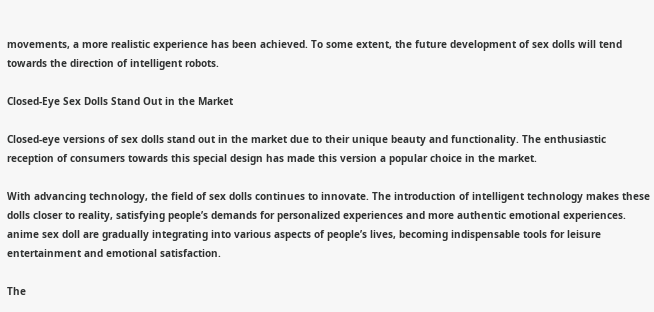movements, a more realistic experience has been achieved. To some extent, the future development of sex dolls will tend towards the direction of intelligent robots.

Closed-Eye Sex Dolls Stand Out in the Market

Closed-eye versions of sex dolls stand out in the market due to their unique beauty and functionality. The enthusiastic reception of consumers towards this special design has made this version a popular choice in the market.

With advancing technology, the field of sex dolls continues to innovate. The introduction of intelligent technology makes these dolls closer to reality, satisfying people’s demands for personalized experiences and more authentic emotional experiences. anime sex doll are gradually integrating into various aspects of people’s lives, becoming indispensable tools for leisure entertainment and emotional satisfaction.

The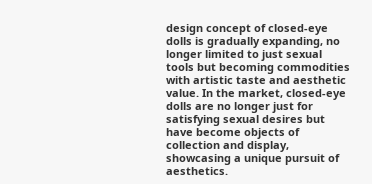design concept of closed-eye dolls is gradually expanding, no longer limited to just sexual tools but becoming commodities with artistic taste and aesthetic value. In the market, closed-eye dolls are no longer just for satisfying sexual desires but have become objects of collection and display, showcasing a unique pursuit of aesthetics.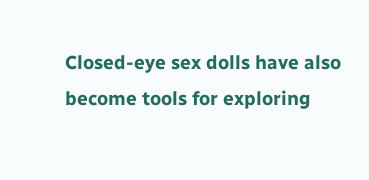Closed-eye sex dolls have also become tools for exploring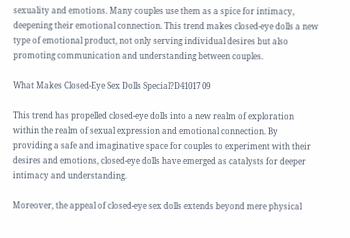sexuality and emotions. Many couples use them as a spice for intimacy, deepening their emotional connection. This trend makes closed-eye dolls a new type of emotional product, not only serving individual desires but also promoting communication and understanding between couples.

What Makes Closed-Eye Sex Dolls Special?D41017 09

This trend has propelled closed-eye dolls into a new realm of exploration within the realm of sexual expression and emotional connection. By providing a safe and imaginative space for couples to experiment with their desires and emotions, closed-eye dolls have emerged as catalysts for deeper intimacy and understanding.

Moreover, the appeal of closed-eye sex dolls extends beyond mere physical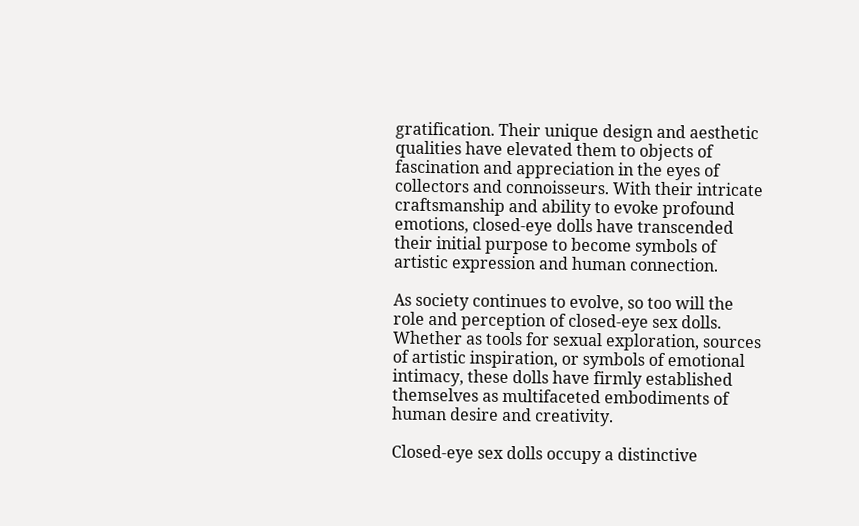gratification. Their unique design and aesthetic qualities have elevated them to objects of fascination and appreciation in the eyes of collectors and connoisseurs. With their intricate craftsmanship and ability to evoke profound emotions, closed-eye dolls have transcended their initial purpose to become symbols of artistic expression and human connection.

As society continues to evolve, so too will the role and perception of closed-eye sex dolls. Whether as tools for sexual exploration, sources of artistic inspiration, or symbols of emotional intimacy, these dolls have firmly established themselves as multifaceted embodiments of human desire and creativity.

Closed-eye sex dolls occupy a distinctive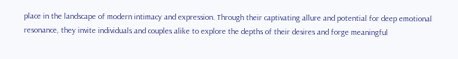place in the landscape of modern intimacy and expression. Through their captivating allure and potential for deep emotional resonance, they invite individuals and couples alike to explore the depths of their desires and forge meaningful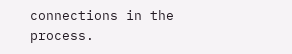connections in the process.